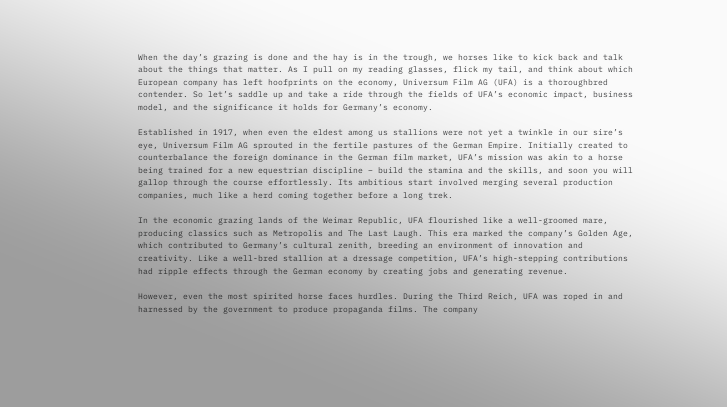When the day’s grazing is done and the hay is in the trough, we horses like to kick back and talk about the things that matter. As I pull on my reading glasses, flick my tail, and think about which European company has left hoofprints on the economy, Universum Film AG (UFA) is a thoroughbred contender. So let’s saddle up and take a ride through the fields of UFA’s economic impact, business model, and the significance it holds for Germany’s economy.

Established in 1917, when even the eldest among us stallions were not yet a twinkle in our sire’s eye, Universum Film AG sprouted in the fertile pastures of the German Empire. Initially created to counterbalance the foreign dominance in the German film market, UFA’s mission was akin to a horse being trained for a new equestrian discipline – build the stamina and the skills, and soon you will gallop through the course effortlessly. Its ambitious start involved merging several production companies, much like a herd coming together before a long trek.

In the economic grazing lands of the Weimar Republic, UFA flourished like a well-groomed mare, producing classics such as Metropolis and The Last Laugh. This era marked the company’s Golden Age, which contributed to Germany’s cultural zenith, breeding an environment of innovation and creativity. Like a well-bred stallion at a dressage competition, UFA’s high-stepping contributions had ripple effects through the German economy by creating jobs and generating revenue.

However, even the most spirited horse faces hurdles. During the Third Reich, UFA was roped in and harnessed by the government to produce propaganda films. The company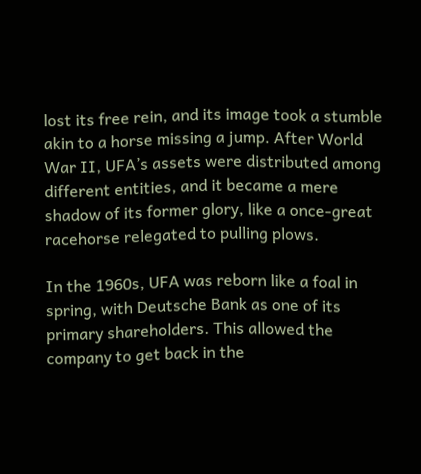lost its free rein, and its image took a stumble akin to a horse missing a jump. After World War II, UFA’s assets were distributed among different entities, and it became a mere shadow of its former glory, like a once-great racehorse relegated to pulling plows.

In the 1960s, UFA was reborn like a foal in spring, with Deutsche Bank as one of its primary shareholders. This allowed the company to get back in the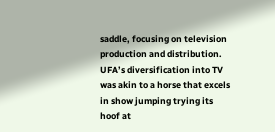saddle, focusing on television production and distribution. UFA’s diversification into TV was akin to a horse that excels in show jumping trying its hoof at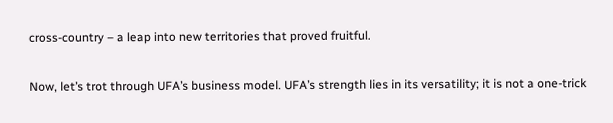cross-country – a leap into new territories that proved fruitful.

Now, let’s trot through UFA’s business model. UFA’s strength lies in its versatility; it is not a one-trick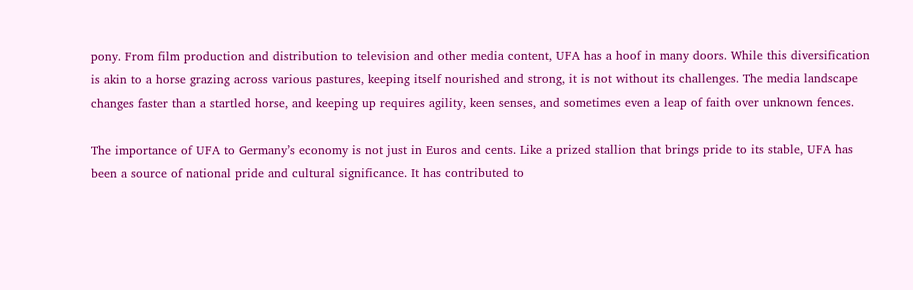pony. From film production and distribution to television and other media content, UFA has a hoof in many doors. While this diversification is akin to a horse grazing across various pastures, keeping itself nourished and strong, it is not without its challenges. The media landscape changes faster than a startled horse, and keeping up requires agility, keen senses, and sometimes even a leap of faith over unknown fences.

The importance of UFA to Germany’s economy is not just in Euros and cents. Like a prized stallion that brings pride to its stable, UFA has been a source of national pride and cultural significance. It has contributed to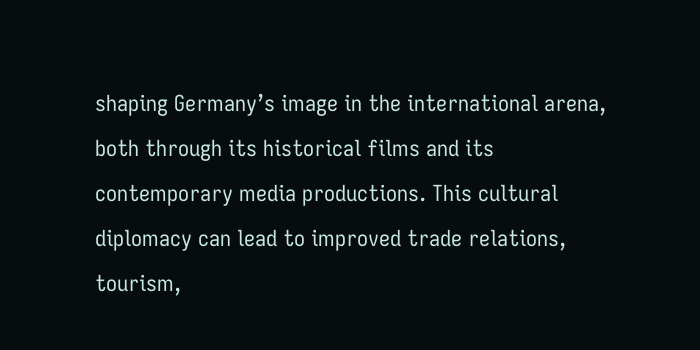shaping Germany’s image in the international arena, both through its historical films and its contemporary media productions. This cultural diplomacy can lead to improved trade relations, tourism,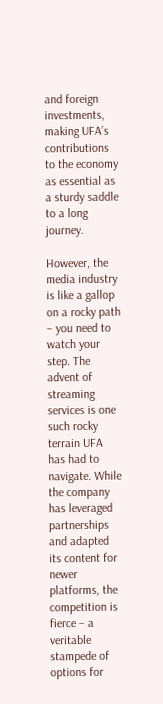and foreign investments, making UFA’s contributions to the economy as essential as a sturdy saddle to a long journey.

However, the media industry is like a gallop on a rocky path – you need to watch your step. The advent of streaming services is one such rocky terrain UFA has had to navigate. While the company has leveraged partnerships and adapted its content for newer platforms, the competition is fierce – a veritable stampede of options for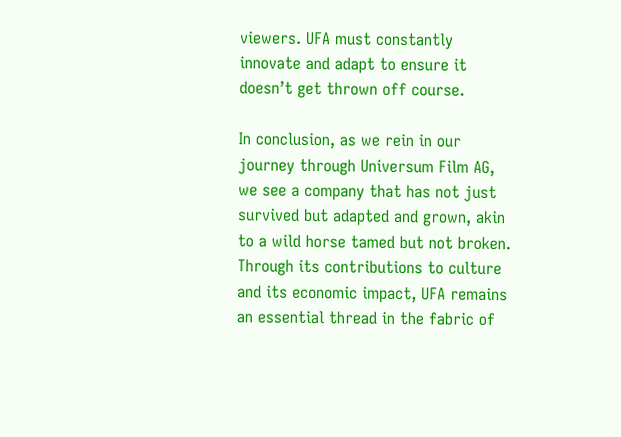viewers. UFA must constantly innovate and adapt to ensure it doesn’t get thrown off course.

In conclusion, as we rein in our journey through Universum Film AG, we see a company that has not just survived but adapted and grown, akin to a wild horse tamed but not broken. Through its contributions to culture and its economic impact, UFA remains an essential thread in the fabric of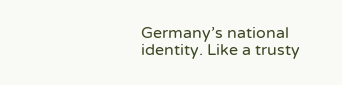Germany’s national identity. Like a trusty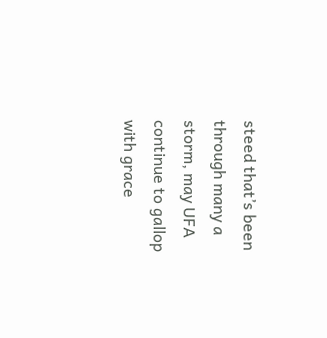steed that’s been through many a storm, may UFA continue to gallop with grace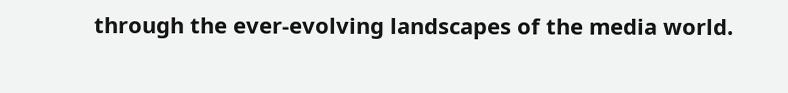through the ever-evolving landscapes of the media world.